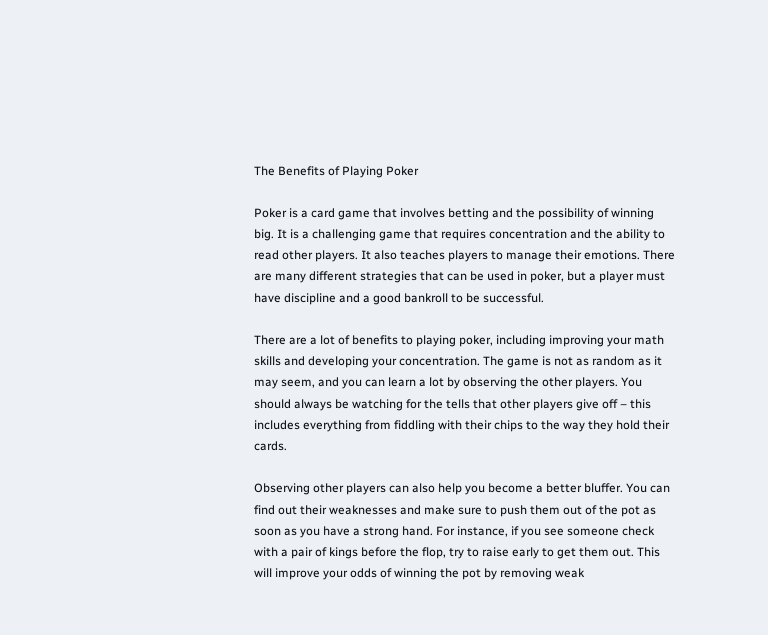The Benefits of Playing Poker

Poker is a card game that involves betting and the possibility of winning big. It is a challenging game that requires concentration and the ability to read other players. It also teaches players to manage their emotions. There are many different strategies that can be used in poker, but a player must have discipline and a good bankroll to be successful.

There are a lot of benefits to playing poker, including improving your math skills and developing your concentration. The game is not as random as it may seem, and you can learn a lot by observing the other players. You should always be watching for the tells that other players give off – this includes everything from fiddling with their chips to the way they hold their cards.

Observing other players can also help you become a better bluffer. You can find out their weaknesses and make sure to push them out of the pot as soon as you have a strong hand. For instance, if you see someone check with a pair of kings before the flop, try to raise early to get them out. This will improve your odds of winning the pot by removing weak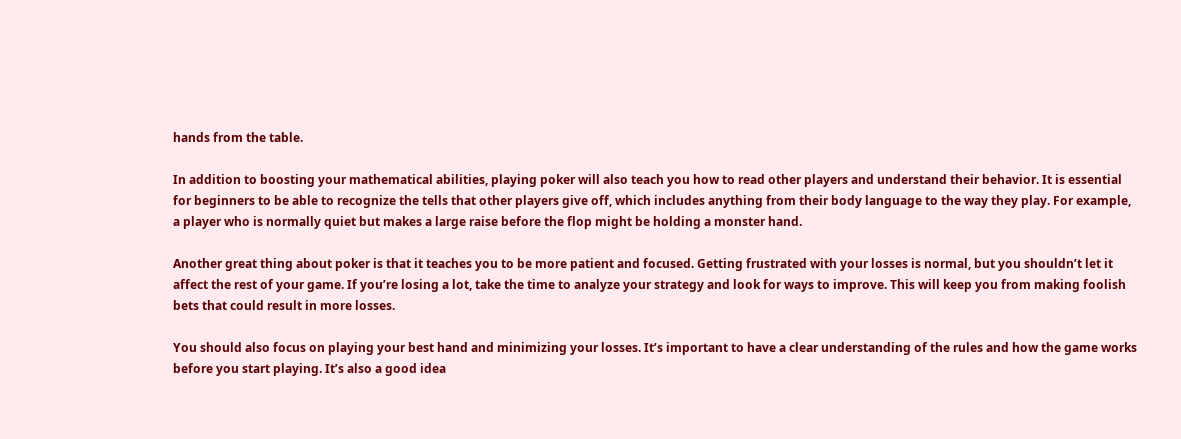hands from the table.

In addition to boosting your mathematical abilities, playing poker will also teach you how to read other players and understand their behavior. It is essential for beginners to be able to recognize the tells that other players give off, which includes anything from their body language to the way they play. For example, a player who is normally quiet but makes a large raise before the flop might be holding a monster hand.

Another great thing about poker is that it teaches you to be more patient and focused. Getting frustrated with your losses is normal, but you shouldn’t let it affect the rest of your game. If you’re losing a lot, take the time to analyze your strategy and look for ways to improve. This will keep you from making foolish bets that could result in more losses.

You should also focus on playing your best hand and minimizing your losses. It’s important to have a clear understanding of the rules and how the game works before you start playing. It’s also a good idea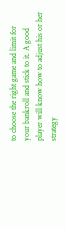to choose the right game and limit for your bankroll and stick to it. A good player will know how to adjust his or her strategy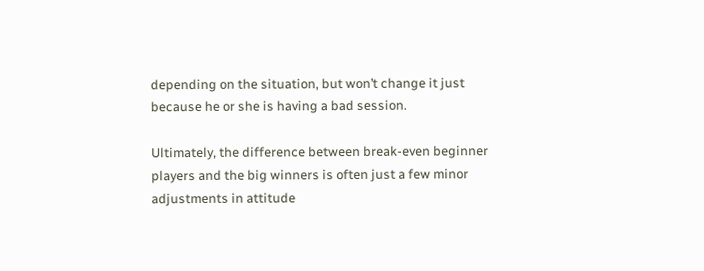depending on the situation, but won’t change it just because he or she is having a bad session.

Ultimately, the difference between break-even beginner players and the big winners is often just a few minor adjustments in attitude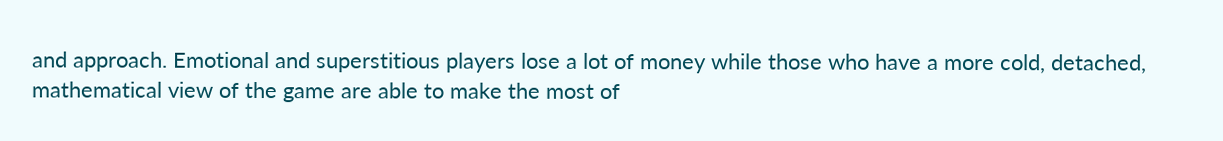and approach. Emotional and superstitious players lose a lot of money while those who have a more cold, detached, mathematical view of the game are able to make the most of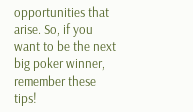opportunities that arise. So, if you want to be the next big poker winner, remember these tips!